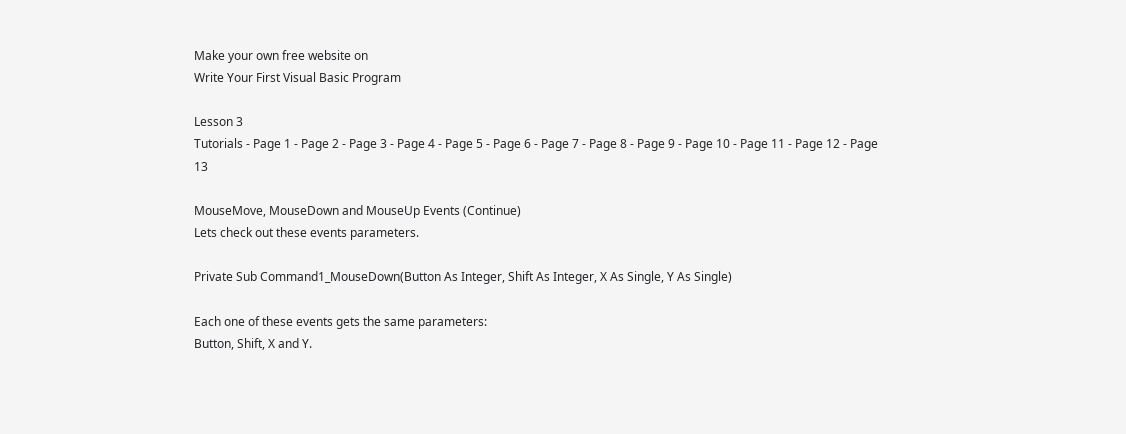Make your own free website on
Write Your First Visual Basic Program

Lesson 3
Tutorials - Page 1 - Page 2 - Page 3 - Page 4 - Page 5 - Page 6 - Page 7 - Page 8 - Page 9 - Page 10 - Page 11 - Page 12 - Page 13

MouseMove, MouseDown and MouseUp Events (Continue)
Lets check out these events parameters.

Private Sub Command1_MouseDown(Button As Integer, Shift As Integer, X As Single, Y As Single)

Each one of these events gets the same parameters:
Button, Shift, X and Y.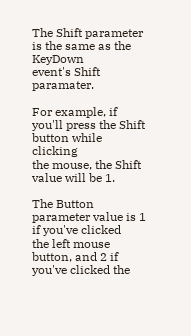The Shift parameter is the same as the KeyDown
event's Shift paramater.

For example, if you'll press the Shift button while clicking
the mouse, the Shift value will be 1.

The Button parameter value is 1 if you've clicked
the left mouse button, and 2 if you've clicked the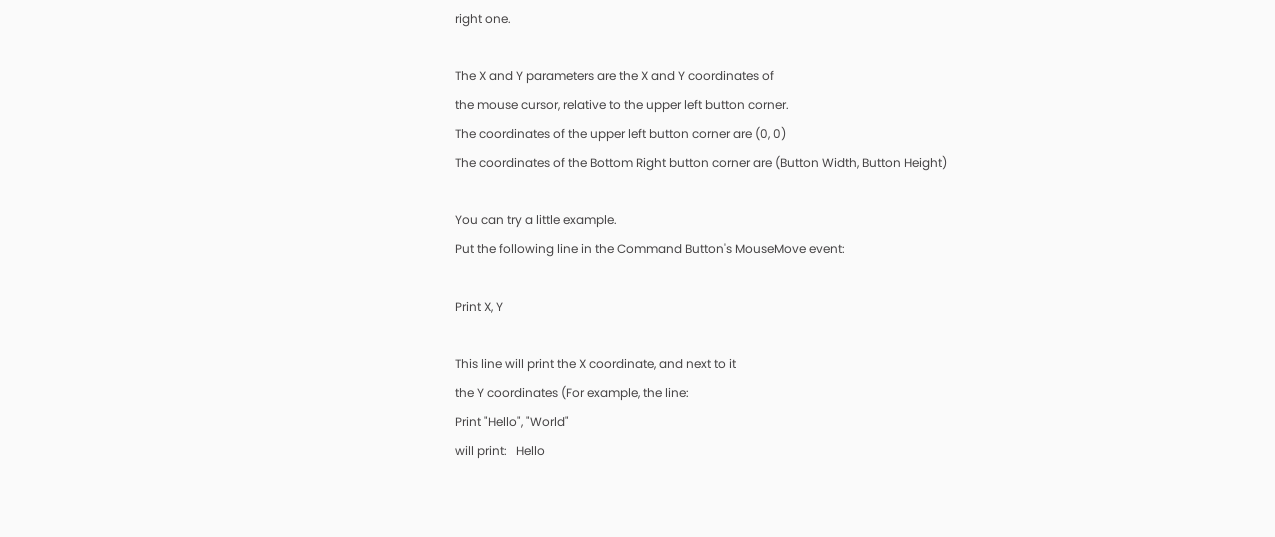right one.

The X and Y parameters are the X and Y coordinates of
the mouse cursor, relative to the upper left button corner.
The coordinates of the upper left button corner are (0, 0)
The coordinates of the Bottom Right button corner are (Button Width, Button Height)

You can try a little example.
Put the following line in the Command Button's MouseMove event:

Print X, Y

This line will print the X coordinate, and next to it
the Y coordinates (For example, the line:
Print "Hello", "World"
will print:   Hello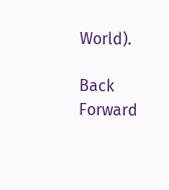World).

Back  Forward